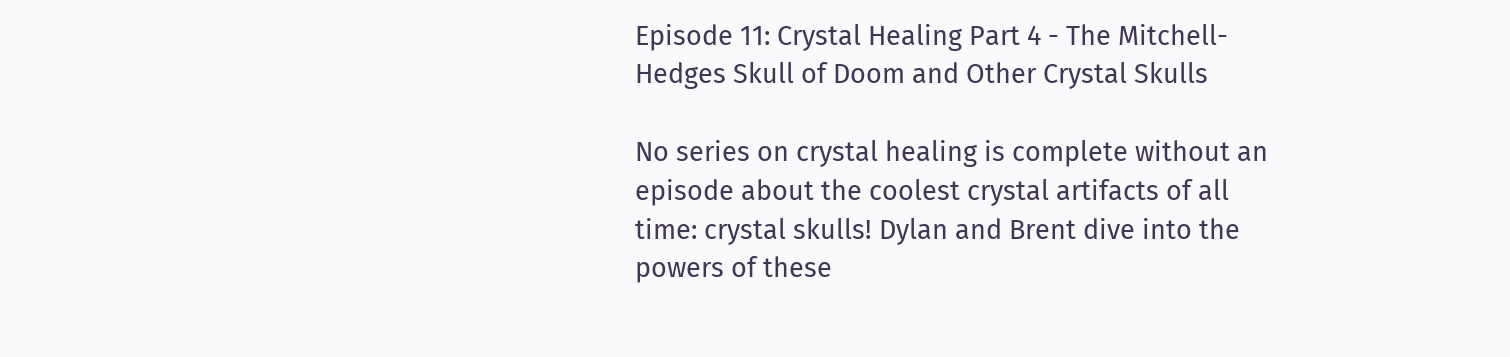Episode 11: Crystal Healing Part 4 - The Mitchell-Hedges Skull of Doom and Other Crystal Skulls

No series on crystal healing is complete without an episode about the coolest crystal artifacts of all time: crystal skulls! Dylan and Brent dive into the powers of these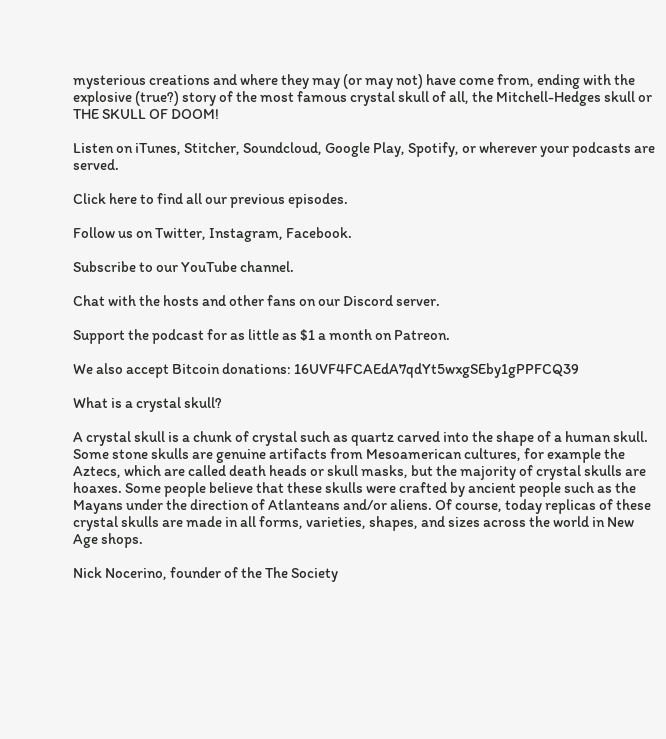mysterious creations and where they may (or may not) have come from, ending with the explosive (true?) story of the most famous crystal skull of all, the Mitchell-Hedges skull or THE SKULL OF DOOM!

Listen on iTunes, Stitcher, Soundcloud, Google Play, Spotify, or wherever your podcasts are served.

Click here to find all our previous episodes.

Follow us on Twitter, Instagram, Facebook.

Subscribe to our YouTube channel.

Chat with the hosts and other fans on our Discord server.

Support the podcast for as little as $1 a month on Patreon.

We also accept Bitcoin donations: 16UVF4FCAEdA7qdYt5wxgSEby1gPPFCQ39

What is a crystal skull?

A crystal skull is a chunk of crystal such as quartz carved into the shape of a human skull. Some stone skulls are genuine artifacts from Mesoamerican cultures, for example the Aztecs, which are called death heads or skull masks, but the majority of crystal skulls are hoaxes. Some people believe that these skulls were crafted by ancient people such as the Mayans under the direction of Atlanteans and/or aliens. Of course, today replicas of these crystal skulls are made in all forms, varieties, shapes, and sizes across the world in New Age shops.

Nick Nocerino, founder of the The Society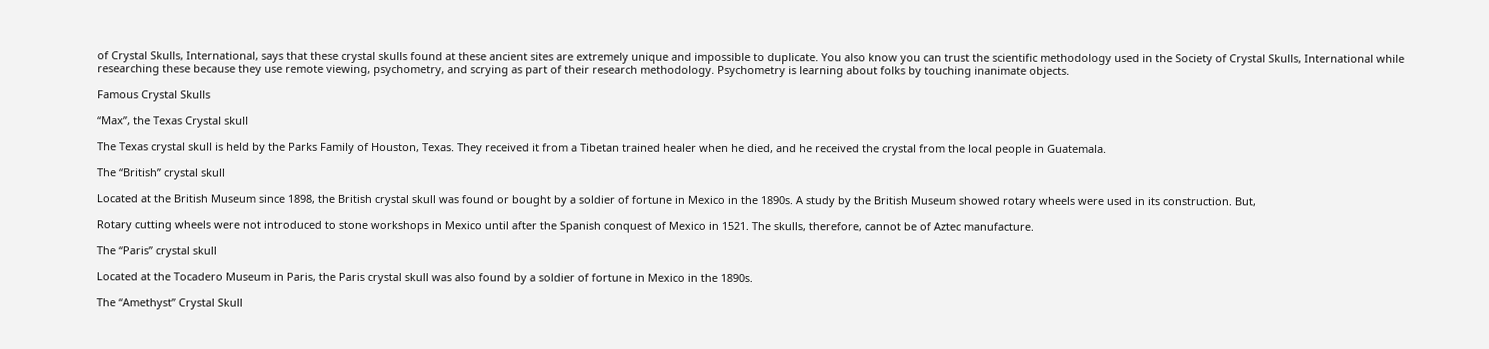of Crystal Skulls, International, says that these crystal skulls found at these ancient sites are extremely unique and impossible to duplicate. You also know you can trust the scientific methodology used in the Society of Crystal Skulls, International while researching these because they use remote viewing, psychometry, and scrying as part of their research methodology. Psychometry is learning about folks by touching inanimate objects.

Famous Crystal Skulls

“Max”, the Texas Crystal skull

The Texas crystal skull is held by the Parks Family of Houston, Texas. They received it from a Tibetan trained healer when he died, and he received the crystal from the local people in Guatemala.

The “British” crystal skull

Located at the British Museum since 1898, the British crystal skull was found or bought by a soldier of fortune in Mexico in the 1890s. A study by the British Museum showed rotary wheels were used in its construction. But,

Rotary cutting wheels were not introduced to stone workshops in Mexico until after the Spanish conquest of Mexico in 1521. The skulls, therefore, cannot be of Aztec manufacture.

The “Paris” crystal skull

Located at the Tocadero Museum in Paris, the Paris crystal skull was also found by a soldier of fortune in Mexico in the 1890s.

The “Amethyst” Crystal Skull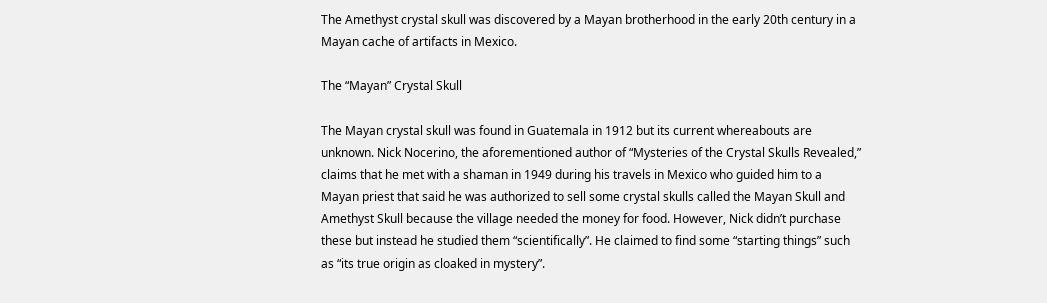The Amethyst crystal skull was discovered by a Mayan brotherhood in the early 20th century in a Mayan cache of artifacts in Mexico.

The “Mayan” Crystal Skull

The Mayan crystal skull was found in Guatemala in 1912 but its current whereabouts are unknown. Nick Nocerino, the aforementioned author of “Mysteries of the Crystal Skulls Revealed,” claims that he met with a shaman in 1949 during his travels in Mexico who guided him to a Mayan priest that said he was authorized to sell some crystal skulls called the Mayan Skull and Amethyst Skull because the village needed the money for food. However, Nick didn’t purchase these but instead he studied them “scientifically”. He claimed to find some “starting things” such as “its true origin as cloaked in mystery”.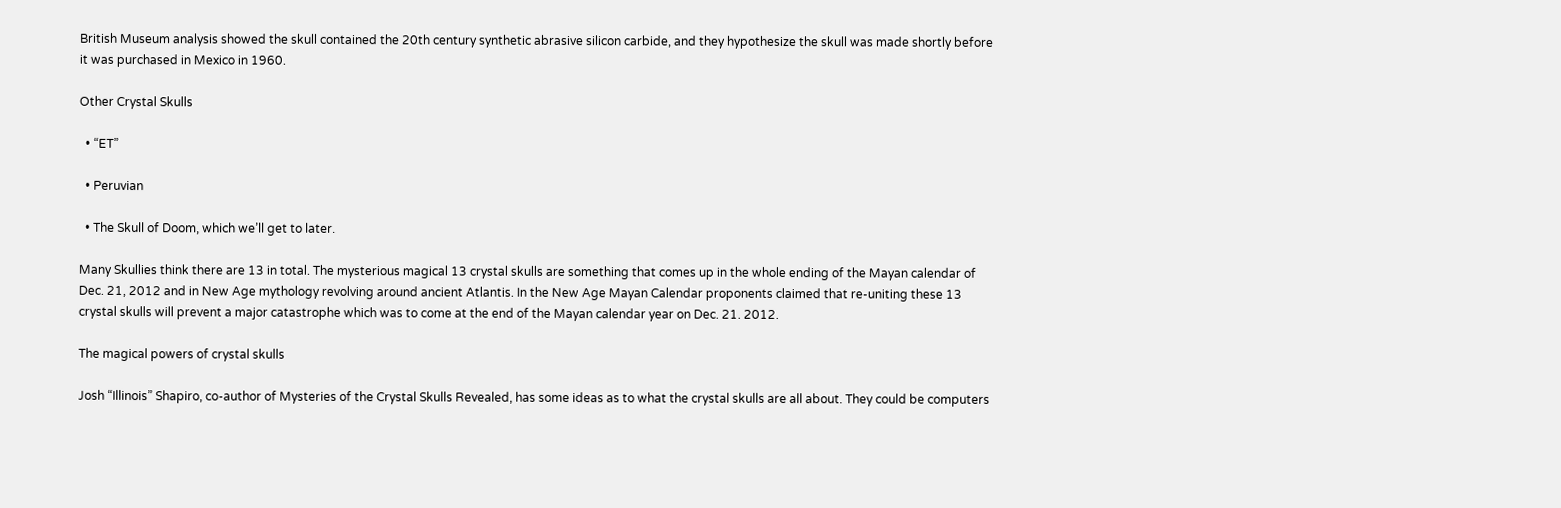British Museum analysis showed the skull contained the 20th century synthetic abrasive silicon carbide, and they hypothesize the skull was made shortly before it was purchased in Mexico in 1960.

Other Crystal Skulls

  • “ET”

  • Peruvian

  • The Skull of Doom, which we’ll get to later.

Many Skullies think there are 13 in total. The mysterious magical 13 crystal skulls are something that comes up in the whole ending of the Mayan calendar of Dec. 21, 2012 and in New Age mythology revolving around ancient Atlantis. In the New Age Mayan Calendar proponents claimed that re-uniting these 13 crystal skulls will prevent a major catastrophe which was to come at the end of the Mayan calendar year on Dec. 21. 2012.

The magical powers of crystal skulls

Josh “Illinois” Shapiro, co-author of Mysteries of the Crystal Skulls Revealed, has some ideas as to what the crystal skulls are all about. They could be computers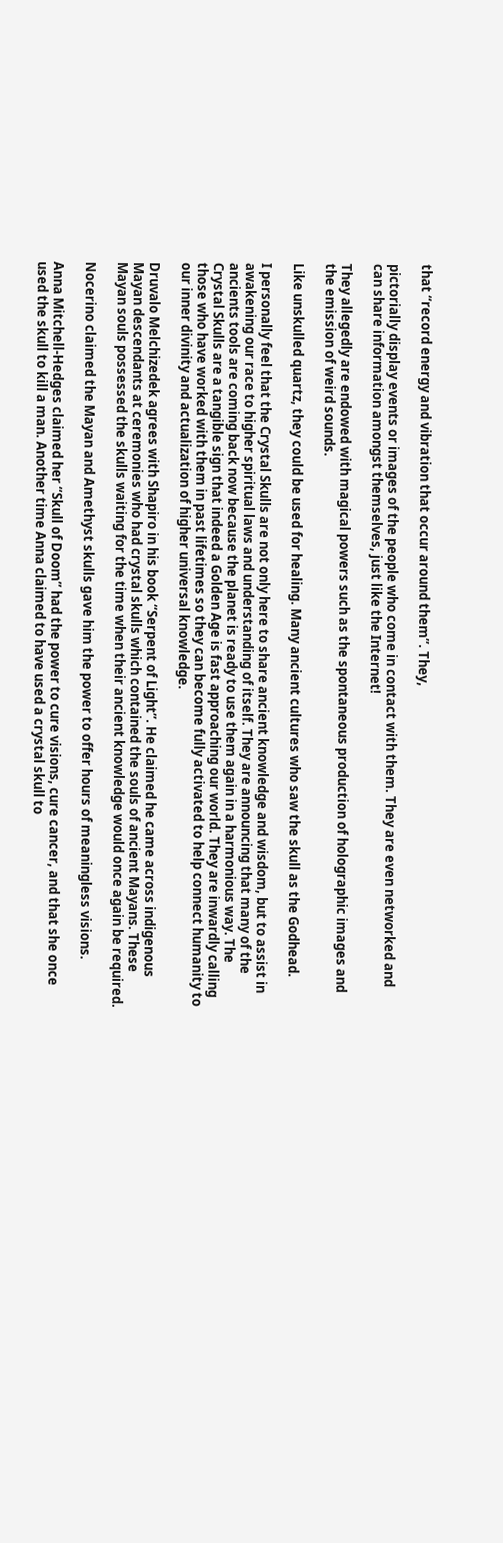that “record energy and vibration that occur around them”. They,

pictorially display events or images of the people who come in contact with them. They are even networked and can share information amongst themselves, just like the Internet!

They allegedly are endowed with magical powers such as the spontaneous production of holographic images and the emission of weird sounds.

Like unskulled quartz, they could be used for healing. Many ancient cultures who saw the skull as the Godhead.

I personally feel that the Crystal Skulls are not only here to share ancient knowledge and wisdom, but to assist in awakening our race to higher spiritual laws and understanding of itself. They are announcing that many of the ancients tools are coming back now because the planet is ready to use them again in a harmonious way. The Crystal Skulls are a tangible sign that indeed a Golden Age is fast approaching our world. They are inwardly calling those who have worked with them in past lifetimes so they can become fully activated to help connect humanity to our inner divinity and actualization of higher universal knowledge.

Druvalo Melchizedek agrees with Shapiro in his book “Serpent of Light”. He claimed he came across indigenous Mayan descendants at ceremonies who had crystal skulls which contained the souls of ancient Mayans. These Mayan souls possessed the skulls waiting for the time when their ancient knowledge would once again be required.

Nocerino claimed the Mayan and Amethyst skulls gave him the power to offer hours of meaningless visions.

Anna Mitchell-Hedges claimed her “Skull of Doom” had the power to cure visions, cure cancer, and that she once used the skull to kill a man. Another time Anna claimed to have used a crystal skull to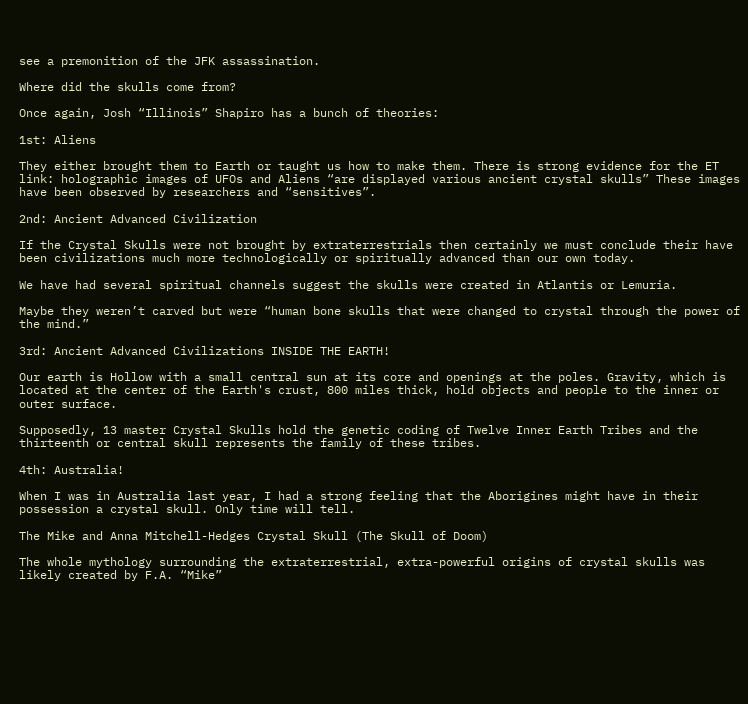see a premonition of the JFK assassination.

Where did the skulls come from?

Once again, Josh “Illinois” Shapiro has a bunch of theories:

1st: Aliens

They either brought them to Earth or taught us how to make them. There is strong evidence for the ET link: holographic images of UFOs and Aliens “are displayed various ancient crystal skulls” These images have been observed by researchers and “sensitives”.

2nd: Ancient Advanced Civilization

If the Crystal Skulls were not brought by extraterrestrials then certainly we must conclude their have been civilizations much more technologically or spiritually advanced than our own today.

We have had several spiritual channels suggest the skulls were created in Atlantis or Lemuria.

Maybe they weren’t carved but were “human bone skulls that were changed to crystal through the power of the mind.”

3rd: Ancient Advanced Civilizations INSIDE THE EARTH!

Our earth is Hollow with a small central sun at its core and openings at the poles. Gravity, which is located at the center of the Earth's crust, 800 miles thick, hold objects and people to the inner or outer surface.

Supposedly, 13 master Crystal Skulls hold the genetic coding of Twelve Inner Earth Tribes and the thirteenth or central skull represents the family of these tribes.

4th: Australia!

When I was in Australia last year, I had a strong feeling that the Aborigines might have in their possession a crystal skull. Only time will tell.

The Mike and Anna Mitchell-Hedges Crystal Skull (The Skull of Doom)

The whole mythology surrounding the extraterrestrial, extra-powerful origins of crystal skulls was likely created by F.A. “Mike”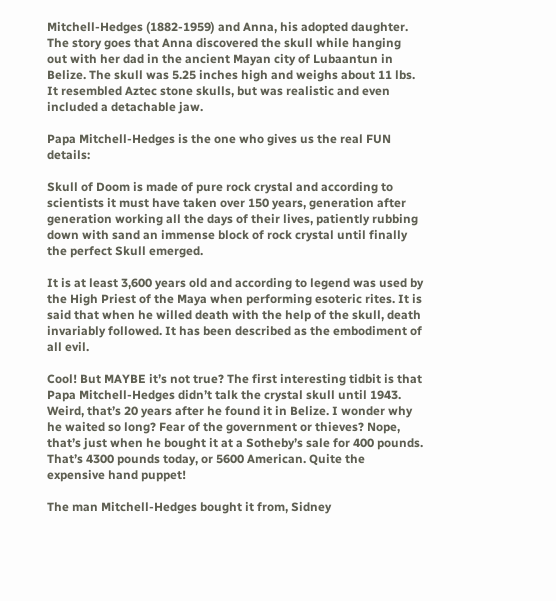Mitchell-Hedges (1882-1959) and Anna, his adopted daughter. The story goes that Anna discovered the skull while hanging out with her dad in the ancient Mayan city of Lubaantun in Belize. The skull was 5.25 inches high and weighs about 11 lbs. It resembled Aztec stone skulls, but was realistic and even included a detachable jaw.

Papa Mitchell-Hedges is the one who gives us the real FUN details:

Skull of Doom is made of pure rock crystal and according to scientists it must have taken over 150 years, generation after generation working all the days of their lives, patiently rubbing down with sand an immense block of rock crystal until finally the perfect Skull emerged.

It is at least 3,600 years old and according to legend was used by the High Priest of the Maya when performing esoteric rites. It is said that when he willed death with the help of the skull, death invariably followed. It has been described as the embodiment of all evil.

Cool! But MAYBE it’s not true? The first interesting tidbit is that Papa Mitchell-Hedges didn’t talk the crystal skull until 1943. Weird, that’s 20 years after he found it in Belize. I wonder why he waited so long? Fear of the government or thieves? Nope, that’s just when he bought it at a Sotheby’s sale for 400 pounds. That’s 4300 pounds today, or 5600 American. Quite the expensive hand puppet!

The man Mitchell-Hedges bought it from, Sidney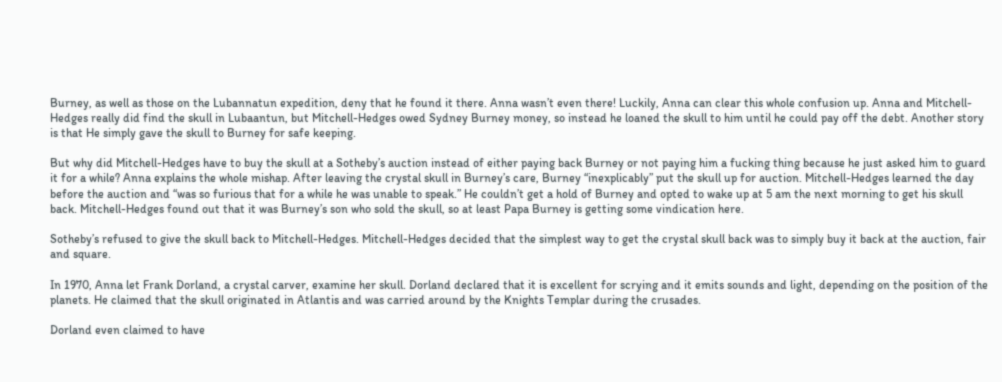Burney, as well as those on the Lubannatun expedition, deny that he found it there. Anna wasn’t even there! Luckily, Anna can clear this whole confusion up. Anna and Mitchell-Hedges really did find the skull in Lubaantun, but Mitchell-Hedges owed Sydney Burney money, so instead he loaned the skull to him until he could pay off the debt. Another story is that He simply gave the skull to Burney for safe keeping.

But why did Mitchell-Hedges have to buy the skull at a Sotheby’s auction instead of either paying back Burney or not paying him a fucking thing because he just asked him to guard it for a while? Anna explains the whole mishap. After leaving the crystal skull in Burney’s care, Burney “inexplicably” put the skull up for auction. Mitchell-Hedges learned the day before the auction and “was so furious that for a while he was unable to speak.” He couldn’t get a hold of Burney and opted to wake up at 5 am the next morning to get his skull back. Mitchell-Hedges found out that it was Burney’s son who sold the skull, so at least Papa Burney is getting some vindication here.

Sotheby’s refused to give the skull back to Mitchell-Hedges. Mitchell-Hedges decided that the simplest way to get the crystal skull back was to simply buy it back at the auction, fair and square.

In 1970, Anna let Frank Dorland, a crystal carver, examine her skull. Dorland declared that it is excellent for scrying and it emits sounds and light, depending on the position of the planets. He claimed that the skull originated in Atlantis and was carried around by the Knights Templar during the crusades.

Dorland even claimed to have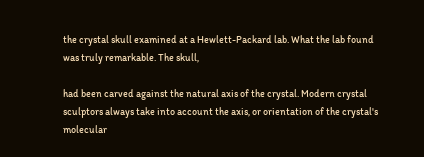the crystal skull examined at a Hewlett-Packard lab. What the lab found was truly remarkable. The skull,

had been carved against the natural axis of the crystal. Modern crystal sculptors always take into account the axis, or orientation of the crystal's molecular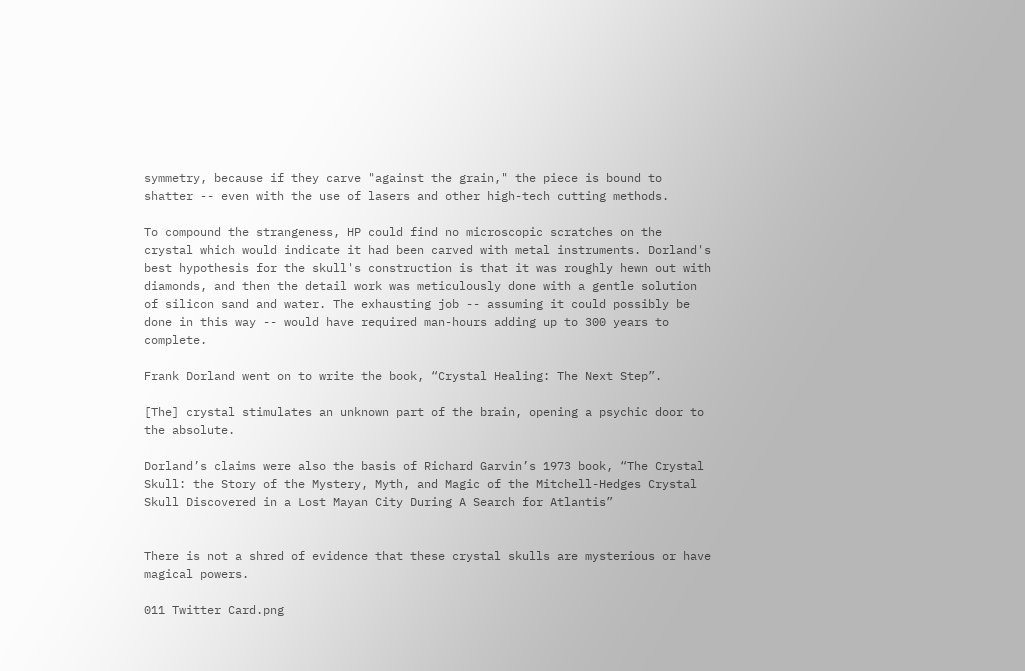symmetry, because if they carve "against the grain," the piece is bound to shatter -- even with the use of lasers and other high-tech cutting methods.

To compound the strangeness, HP could find no microscopic scratches on the crystal which would indicate it had been carved with metal instruments. Dorland's best hypothesis for the skull's construction is that it was roughly hewn out with diamonds, and then the detail work was meticulously done with a gentle solution of silicon sand and water. The exhausting job -- assuming it could possibly be done in this way -- would have required man-hours adding up to 300 years to complete.

Frank Dorland went on to write the book, “Crystal Healing: The Next Step”.

[The] crystal stimulates an unknown part of the brain, opening a psychic door to the absolute.

Dorland’s claims were also the basis of Richard Garvin’s 1973 book, “The Crystal Skull: the Story of the Mystery, Myth, and Magic of the Mitchell-Hedges Crystal Skull Discovered in a Lost Mayan City During A Search for Atlantis”


There is not a shred of evidence that these crystal skulls are mysterious or have magical powers.

011 Twitter Card.png